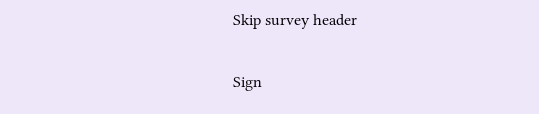Skip survey header


Sign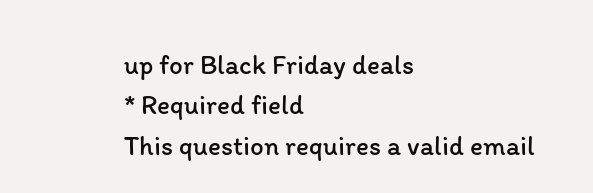up for Black Friday deals
* Required field
This question requires a valid email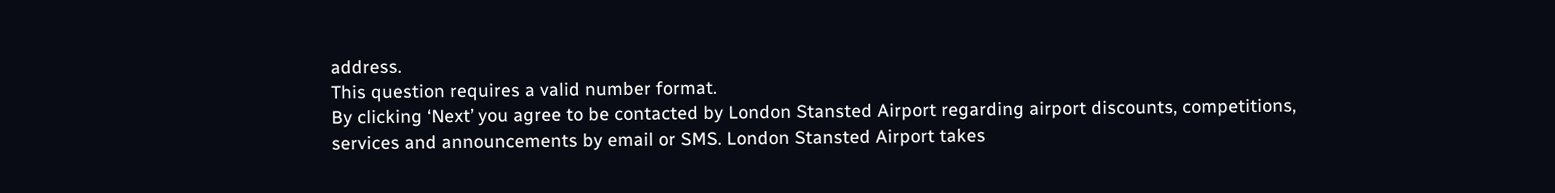address.
This question requires a valid number format.
By clicking ‘Next’ you agree to be contacted by London Stansted Airport regarding airport discounts, competitions, services and announcements by email or SMS. London Stansted Airport takes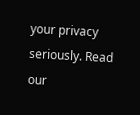your privacy seriously. Read our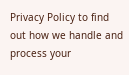Privacy Policy to find out how we handle and process your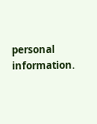personal information.